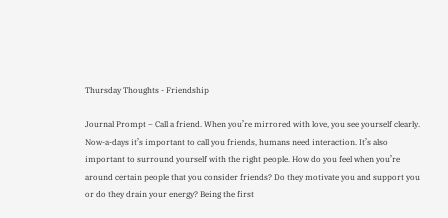Thursday Thoughts - Friendship

Journal Prompt – Call a friend. When you’re mirrored with love, you see yourself clearly. Now-a-days it’s important to call you friends, humans need interaction. It’s also important to surround yourself with the right people. How do you feel when you’re around certain people that you consider friends? Do they motivate you and support you or do they drain your energy? Being the first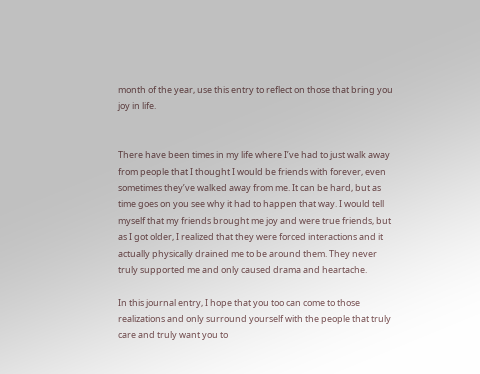month of the year, use this entry to reflect on those that bring you joy in life.


There have been times in my life where I’ve had to just walk away from people that I thought I would be friends with forever, even sometimes they’ve walked away from me. It can be hard, but as time goes on you see why it had to happen that way. I would tell myself that my friends brought me joy and were true friends, but as I got older, I realized that they were forced interactions and it actually physically drained me to be around them. They never truly supported me and only caused drama and heartache.

In this journal entry, I hope that you too can come to those realizations and only surround yourself with the people that truly care and truly want you to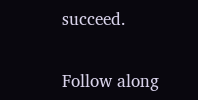succeed.


Follow along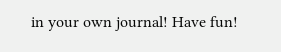in your own journal! Have fun!